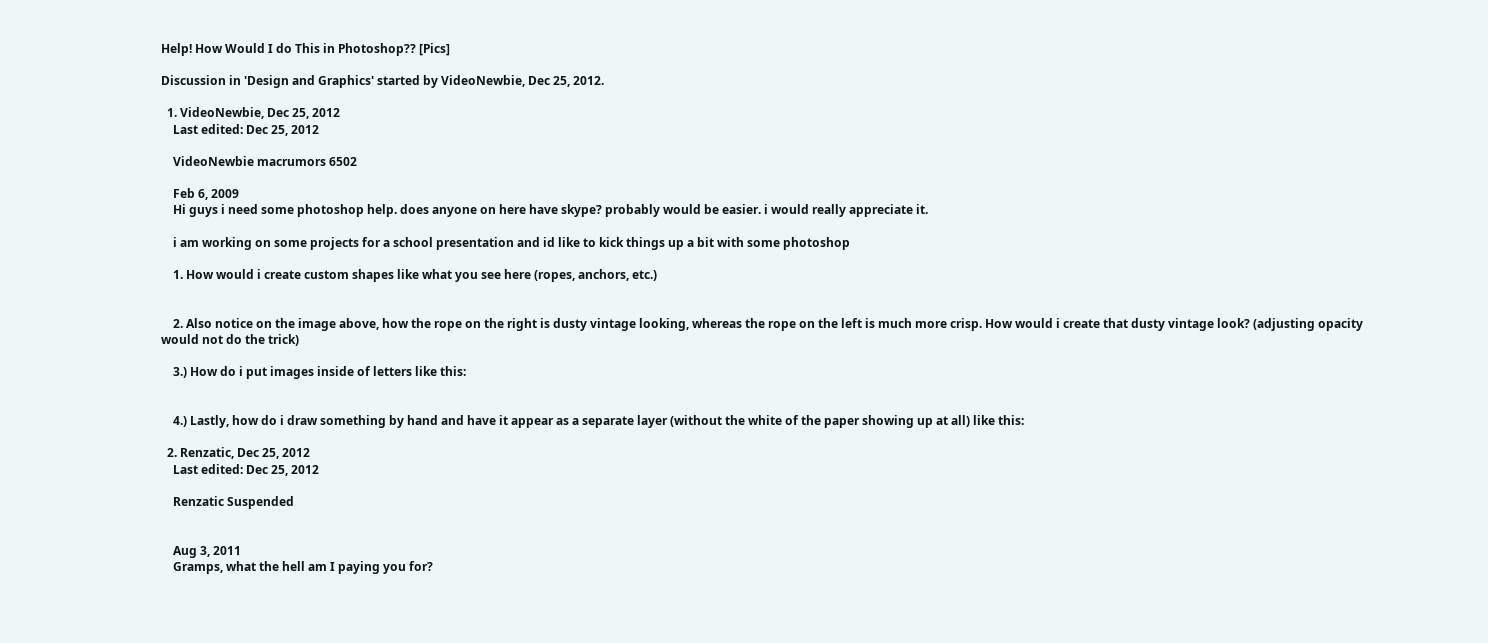Help! How Would I do This in Photoshop?? [Pics]

Discussion in 'Design and Graphics' started by VideoNewbie, Dec 25, 2012.

  1. VideoNewbie, Dec 25, 2012
    Last edited: Dec 25, 2012

    VideoNewbie macrumors 6502

    Feb 6, 2009
    Hi guys i need some photoshop help. does anyone on here have skype? probably would be easier. i would really appreciate it.

    i am working on some projects for a school presentation and id like to kick things up a bit with some photoshop

    1. How would i create custom shapes like what you see here (ropes, anchors, etc.)


    2. Also notice on the image above, how the rope on the right is dusty vintage looking, whereas the rope on the left is much more crisp. How would i create that dusty vintage look? (adjusting opacity would not do the trick)

    3.) How do i put images inside of letters like this:


    4.) Lastly, how do i draw something by hand and have it appear as a separate layer (without the white of the paper showing up at all) like this:

  2. Renzatic, Dec 25, 2012
    Last edited: Dec 25, 2012

    Renzatic Suspended


    Aug 3, 2011
    Gramps, what the hell am I paying you for?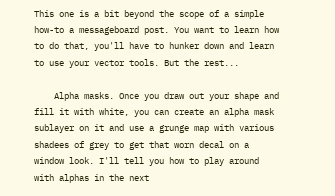This one is a bit beyond the scope of a simple how-to a messageboard post. You want to learn how to do that, you'll have to hunker down and learn to use your vector tools. But the rest...

    Alpha masks. Once you draw out your shape and fill it with white, you can create an alpha mask sublayer on it and use a grunge map with various shadees of grey to get that worn decal on a window look. I'll tell you how to play around with alphas in the next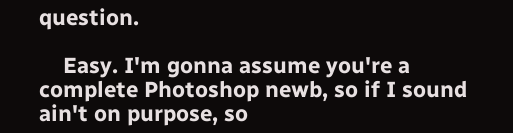question.

    Easy. I'm gonna assume you're a complete Photoshop newb, so if I sound ain't on purpose, so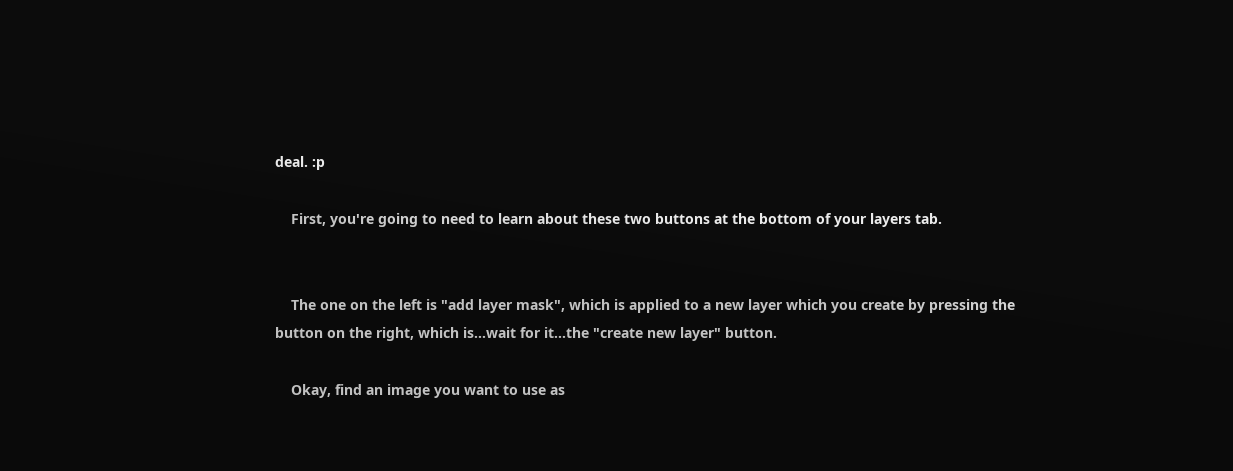deal. :p

    First, you're going to need to learn about these two buttons at the bottom of your layers tab.


    The one on the left is "add layer mask", which is applied to a new layer which you create by pressing the button on the right, which is...wait for it...the "create new layer" button.

    Okay, find an image you want to use as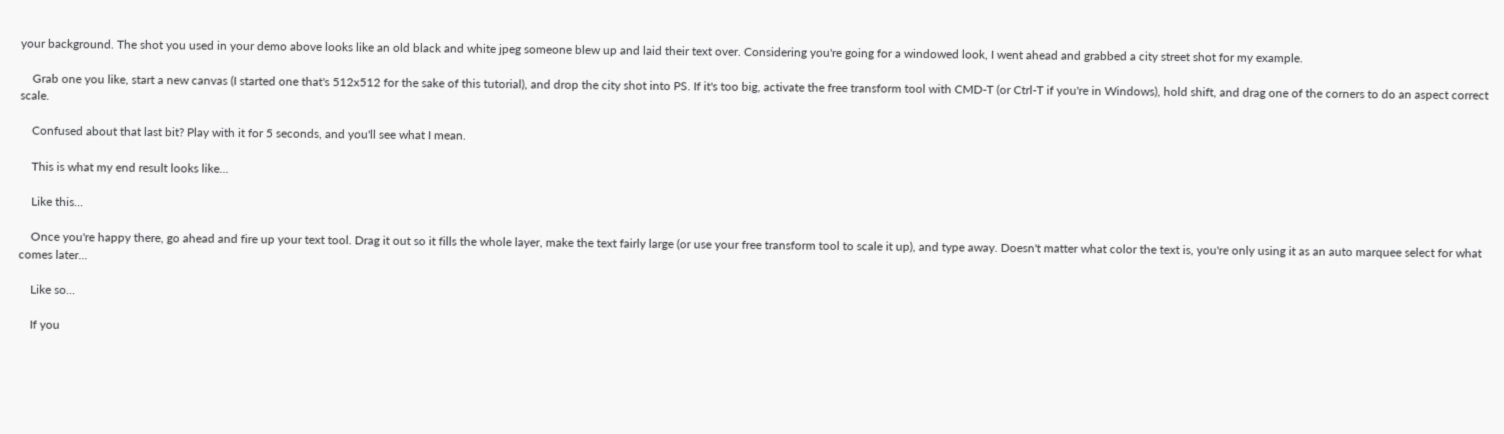your background. The shot you used in your demo above looks like an old black and white jpeg someone blew up and laid their text over. Considering you're going for a windowed look, I went ahead and grabbed a city street shot for my example.

    Grab one you like, start a new canvas (I started one that's 512x512 for the sake of this tutorial), and drop the city shot into PS. If it's too big, activate the free transform tool with CMD-T (or Ctrl-T if you're in Windows), hold shift, and drag one of the corners to do an aspect correct scale.

    Confused about that last bit? Play with it for 5 seconds, and you'll see what I mean.

    This is what my end result looks like...

    Like this...

    Once you're happy there, go ahead and fire up your text tool. Drag it out so it fills the whole layer, make the text fairly large (or use your free transform tool to scale it up), and type away. Doesn't matter what color the text is, you're only using it as an auto marquee select for what comes later...

    Like so...

    If you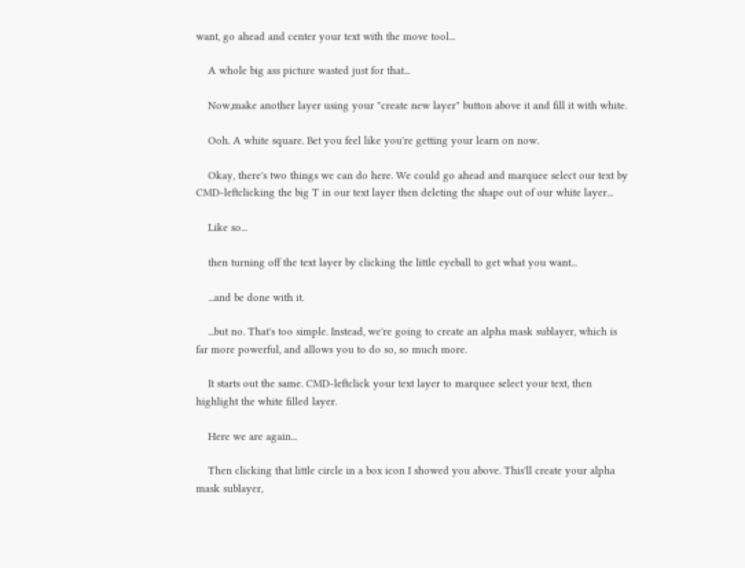want, go ahead and center your text with the move tool...

    A whole big ass picture wasted just for that...

    Now,make another layer using your "create new layer" button above it and fill it with white.

    Ooh. A white square. Bet you feel like you're getting your learn on now.

    Okay, there's two things we can do here. We could go ahead and marquee select our text by CMD-leftclicking the big T in our text layer then deleting the shape out of our white layer...

    Like so...

    then turning off the text layer by clicking the little eyeball to get what you want...

    ...and be done with it.

    ...but no. That's too simple. Instead, we're going to create an alpha mask sublayer, which is far more powerful, and allows you to do so, so much more.

    It starts out the same. CMD-leftclick your text layer to marquee select your text, then highlight the white filled layer.

    Here we are again...

    Then clicking that little circle in a box icon I showed you above. This'll create your alpha mask sublayer,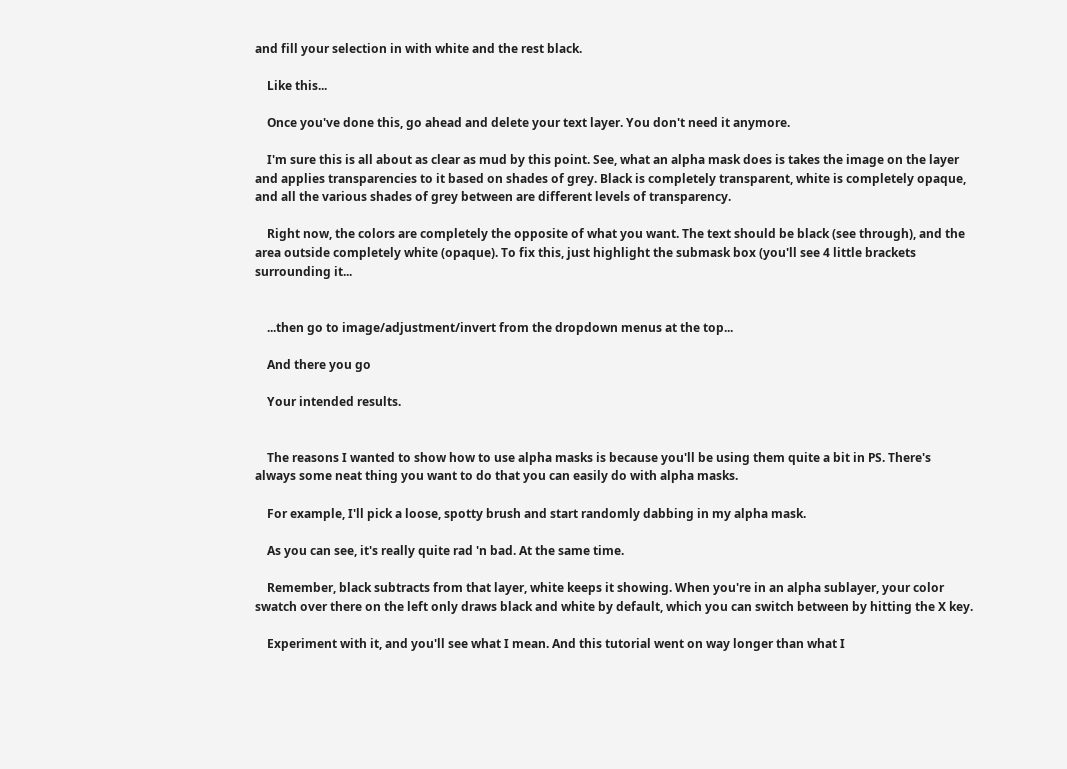and fill your selection in with white and the rest black.

    Like this...

    Once you've done this, go ahead and delete your text layer. You don't need it anymore.

    I'm sure this is all about as clear as mud by this point. See, what an alpha mask does is takes the image on the layer and applies transparencies to it based on shades of grey. Black is completely transparent, white is completely opaque, and all the various shades of grey between are different levels of transparency.

    Right now, the colors are completely the opposite of what you want. The text should be black (see through), and the area outside completely white (opaque). To fix this, just highlight the submask box (you'll see 4 little brackets surrounding it...


    ...then go to image/adjustment/invert from the dropdown menus at the top...

    And there you go

    Your intended results.


    The reasons I wanted to show how to use alpha masks is because you'll be using them quite a bit in PS. There's always some neat thing you want to do that you can easily do with alpha masks.

    For example, I'll pick a loose, spotty brush and start randomly dabbing in my alpha mask.

    As you can see, it's really quite rad 'n bad. At the same time.

    Remember, black subtracts from that layer, white keeps it showing. When you're in an alpha sublayer, your color swatch over there on the left only draws black and white by default, which you can switch between by hitting the X key.

    Experiment with it, and you'll see what I mean. And this tutorial went on way longer than what I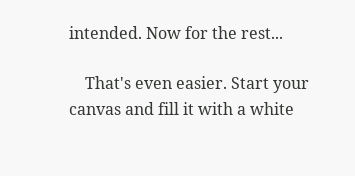intended. Now for the rest...

    That's even easier. Start your canvas and fill it with a white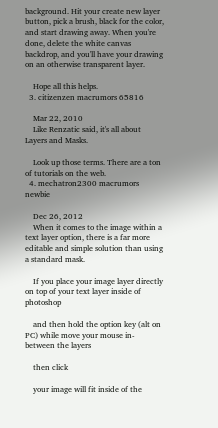background. Hit your create new layer button, pick a brush, black for the color, and start drawing away. When you're done, delete the white canvas backdrop, and you'll have your drawing on an otherwise transparent layer.

    Hope all this helps.
  3. citizenzen macrumors 65816

    Mar 22, 2010
    Like Renzatic said, it's all about Layers and Masks.

    Look up those terms. There are a ton of tutorials on the web.
  4. mechatron2300 macrumors newbie

    Dec 26, 2012
    When it comes to the image within a text layer option, there is a far more editable and simple solution than using a standard mask.

    If you place your image layer directly on top of your text layer inside of photoshop

    and then hold the option key (alt on PC) while move your mouse in-between the layers

    then click

    your image will fit inside of the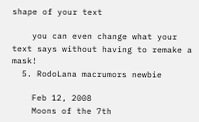shape of your text

    you can even change what your text says without having to remake a mask!
  5. RodoLana macrumors newbie

    Feb 12, 2008
    Moons of the 7th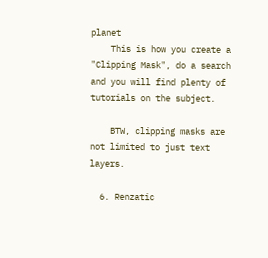planet
    This is how you create a "Clipping Mask", do a search and you will find plenty of tutorials on the subject.

    BTW, clipping masks are not limited to just text layers.

  6. Renzatic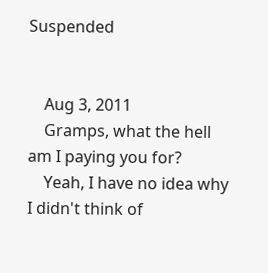Suspended


    Aug 3, 2011
    Gramps, what the hell am I paying you for?
    Yeah, I have no idea why I didn't think of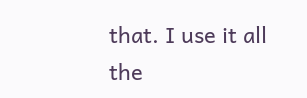that. I use it all the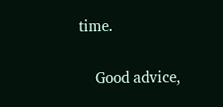time.

    Good advice,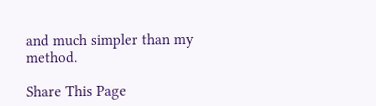and much simpler than my method.

Share This Page